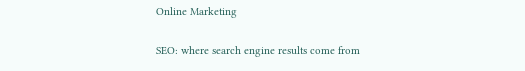Online Marketing

SEO: where search engine results come from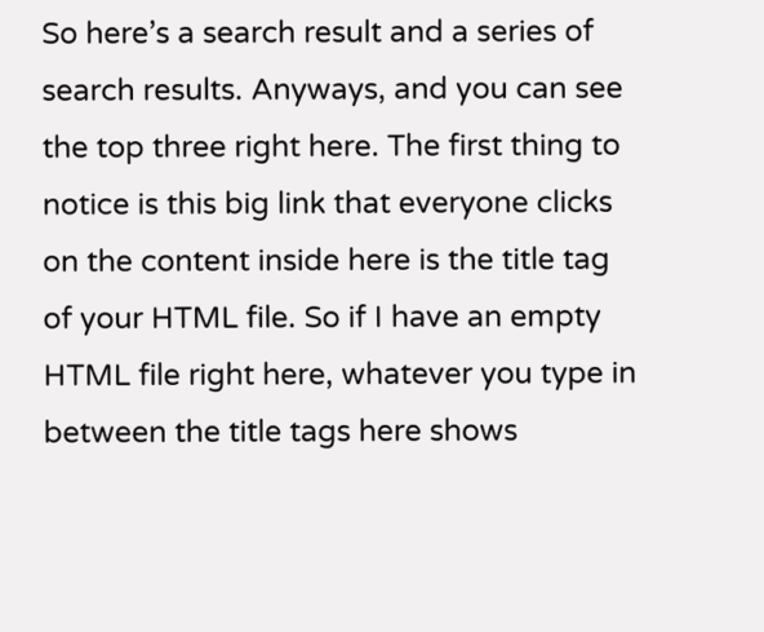So here’s a search result and a series of search results. Anyways, and you can see the top three right here. The first thing to notice is this big link that everyone clicks on the content inside here is the title tag of your HTML file. So if I have an empty HTML file right here, whatever you type in between the title tags here shows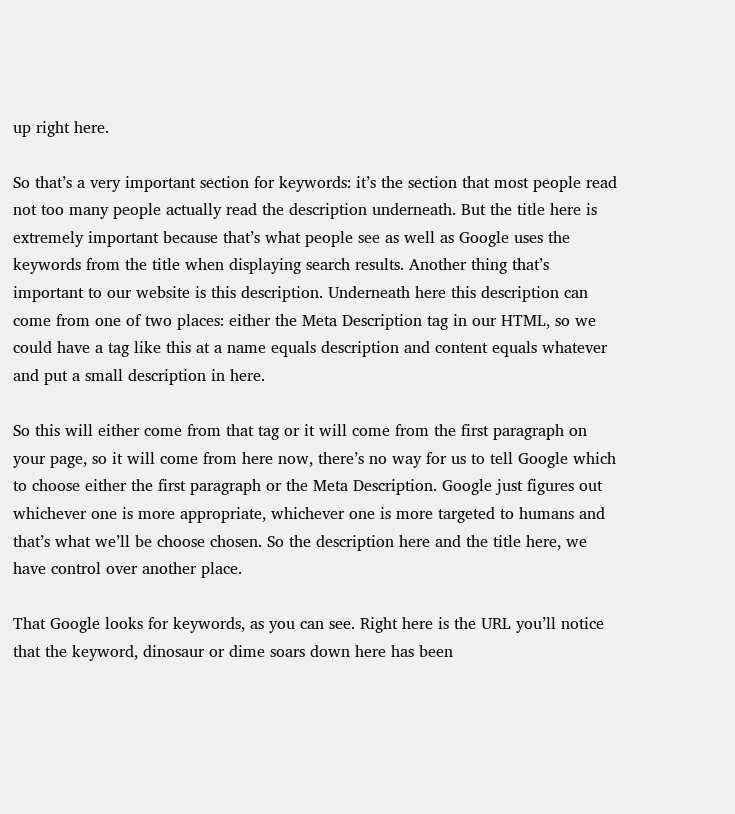up right here.

So that’s a very important section for keywords: it’s the section that most people read not too many people actually read the description underneath. But the title here is extremely important because that’s what people see as well as Google uses the keywords from the title when displaying search results. Another thing that’s important to our website is this description. Underneath here this description can come from one of two places: either the Meta Description tag in our HTML, so we could have a tag like this at a name equals description and content equals whatever and put a small description in here.

So this will either come from that tag or it will come from the first paragraph on your page, so it will come from here now, there’s no way for us to tell Google which to choose either the first paragraph or the Meta Description. Google just figures out whichever one is more appropriate, whichever one is more targeted to humans and that’s what we’ll be choose chosen. So the description here and the title here, we have control over another place.

That Google looks for keywords, as you can see. Right here is the URL you’ll notice that the keyword, dinosaur or dime soars down here has been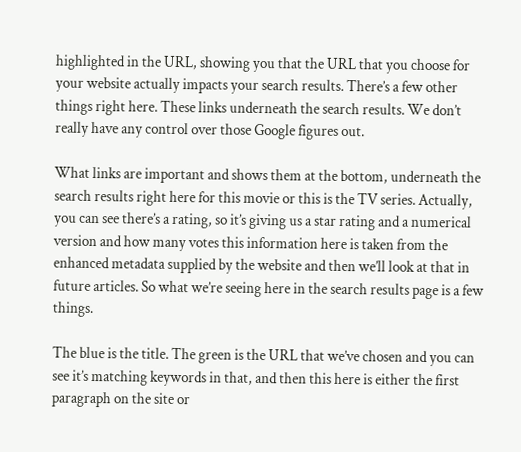highlighted in the URL, showing you that the URL that you choose for your website actually impacts your search results. There’s a few other things right here. These links underneath the search results. We don’t really have any control over those Google figures out.

What links are important and shows them at the bottom, underneath the search results right here for this movie or this is the TV series. Actually, you can see there’s a rating, so it’s giving us a star rating and a numerical version and how many votes this information here is taken from the enhanced metadata supplied by the website and then we’ll look at that in future articles. So what we’re seeing here in the search results page is a few things.

The blue is the title. The green is the URL that we’ve chosen and you can see it’s matching keywords in that, and then this here is either the first paragraph on the site or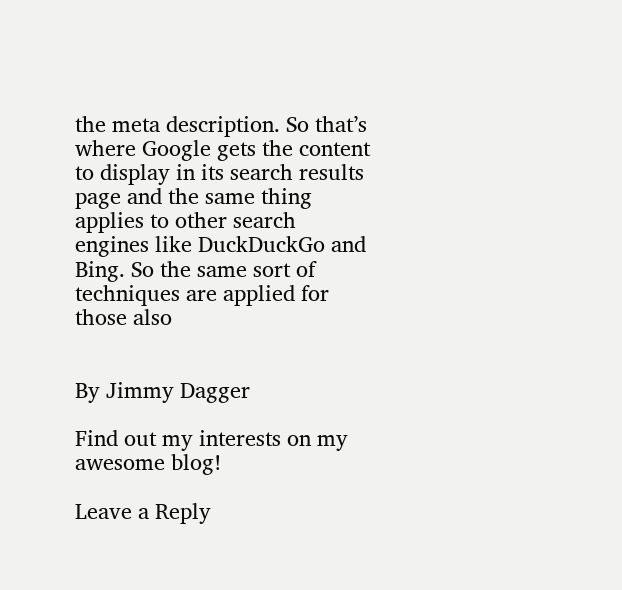the meta description. So that’s where Google gets the content to display in its search results page and the same thing applies to other search engines like DuckDuckGo and Bing. So the same sort of techniques are applied for those also


By Jimmy Dagger

Find out my interests on my awesome blog!

Leave a Reply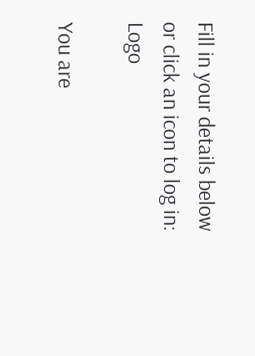Fill in your details below or click an icon to log in: Logo

You are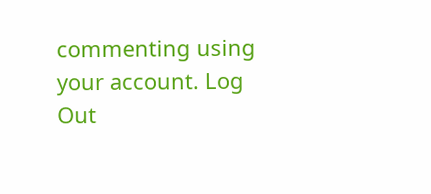commenting using your account. Log Out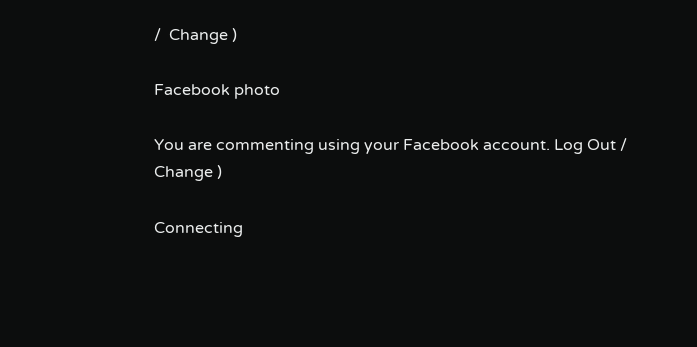/  Change )

Facebook photo

You are commenting using your Facebook account. Log Out /  Change )

Connecting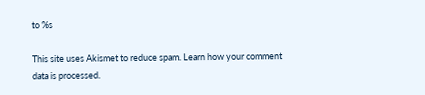to %s

This site uses Akismet to reduce spam. Learn how your comment data is processed.